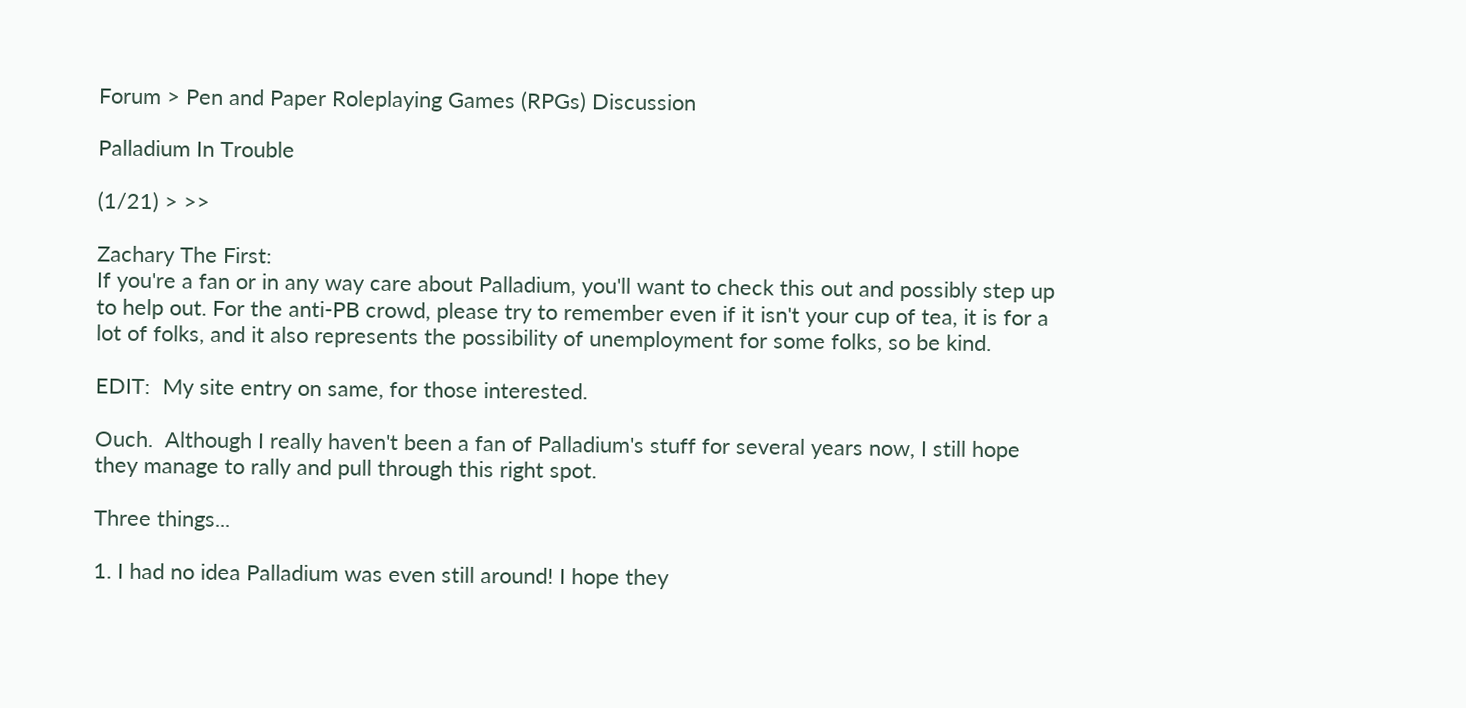Forum > Pen and Paper Roleplaying Games (RPGs) Discussion

Palladium In Trouble

(1/21) > >>

Zachary The First:
If you're a fan or in any way care about Palladium, you'll want to check this out and possibly step up to help out. For the anti-PB crowd, please try to remember even if it isn't your cup of tea, it is for a lot of folks, and it also represents the possibility of unemployment for some folks, so be kind.

EDIT:  My site entry on same, for those interested.

Ouch.  Although I really haven't been a fan of Palladium's stuff for several years now, I still hope they manage to rally and pull through this right spot.

Three things...

1. I had no idea Palladium was even still around! I hope they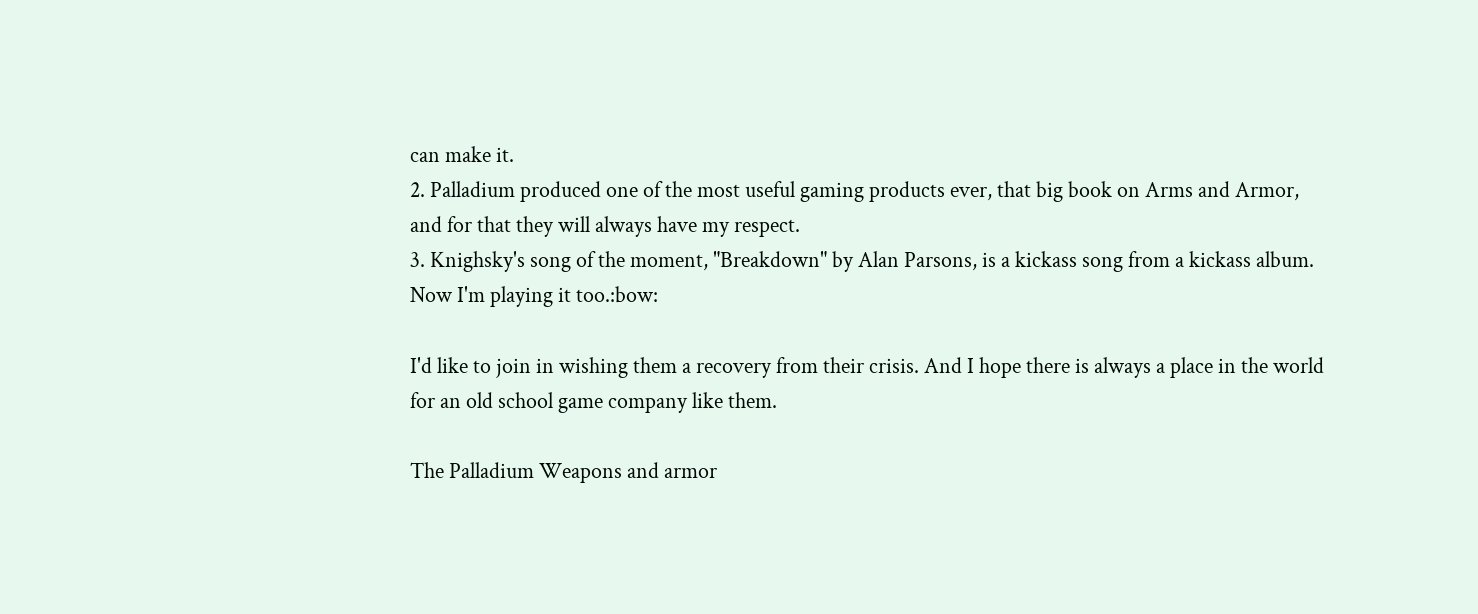can make it.
2. Palladium produced one of the most useful gaming products ever, that big book on Arms and Armor, and for that they will always have my respect.
3. Knighsky's song of the moment, "Breakdown" by Alan Parsons, is a kickass song from a kickass album. Now I'm playing it too.:bow:

I'd like to join in wishing them a recovery from their crisis. And I hope there is always a place in the world for an old school game company like them.

The Palladium Weapons and armor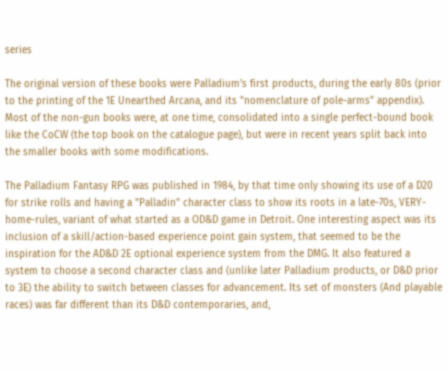series

The original version of these books were Palladium's first products, during the early 80s (prior to the printing of the 1E Unearthed Arcana, and its "nomenclature of pole-arms" appendix). Most of the non-gun books were, at one time, consolidated into a single perfect-bound book like the CoCW (the top book on the catalogue page), but were in recent years split back into the smaller books with some modifications.

The Palladium Fantasy RPG was published in 1984, by that time only showing its use of a D20 for strike rolls and having a "Palladin" character class to show its roots in a late-70s, VERY-home-rules, variant of what started as a OD&D game in Detroit. One interesting aspect was its inclusion of a skill/action-based experience point gain system, that seemed to be the inspiration for the AD&D 2E optional experience system from the DMG. It also featured a system to choose a second character class and (unlike later Palladium products, or D&D prior to 3E) the ability to switch between classes for advancement. Its set of monsters (And playable races) was far different than its D&D contemporaries, and,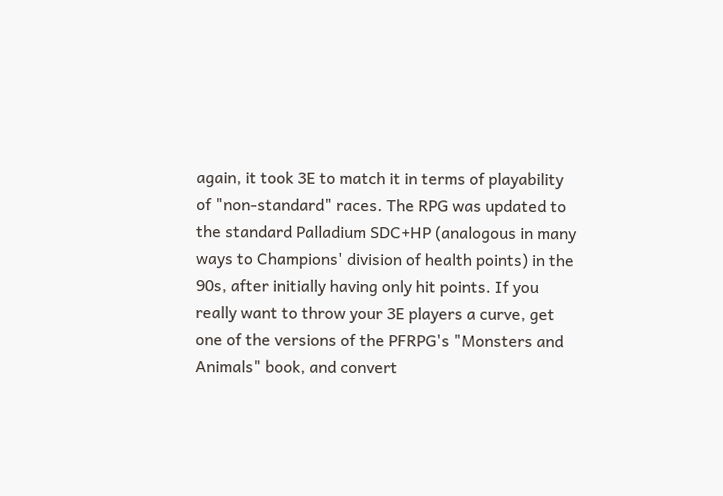again, it took 3E to match it in terms of playability of "non-standard" races. The RPG was updated to the standard Palladium SDC+HP (analogous in many ways to Champions' division of health points) in the 90s, after initially having only hit points. If you really want to throw your 3E players a curve, get one of the versions of the PFRPG's "Monsters and Animals" book, and convert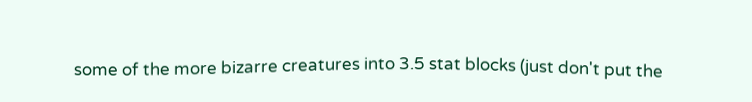some of the more bizarre creatures into 3.5 stat blocks (just don't put the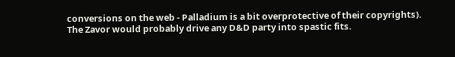conversions on the web - Palladium is a bit overprotective of their copyrights). The Zavor would probably drive any D&D party into spastic fits.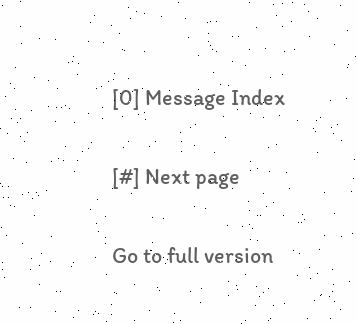[0] Message Index

[#] Next page

Go to full version